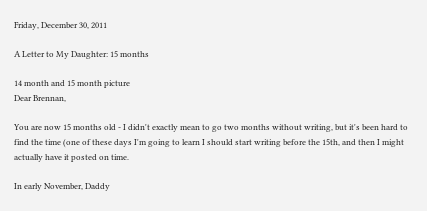Friday, December 30, 2011

A Letter to My Daughter: 15 months

14 month and 15 month picture
Dear Brennan,

You are now 15 months old - I didn't exactly mean to go two months without writing, but it's been hard to find the time (one of these days I'm going to learn I should start writing before the 15th, and then I might actually have it posted on time.

In early November, Daddy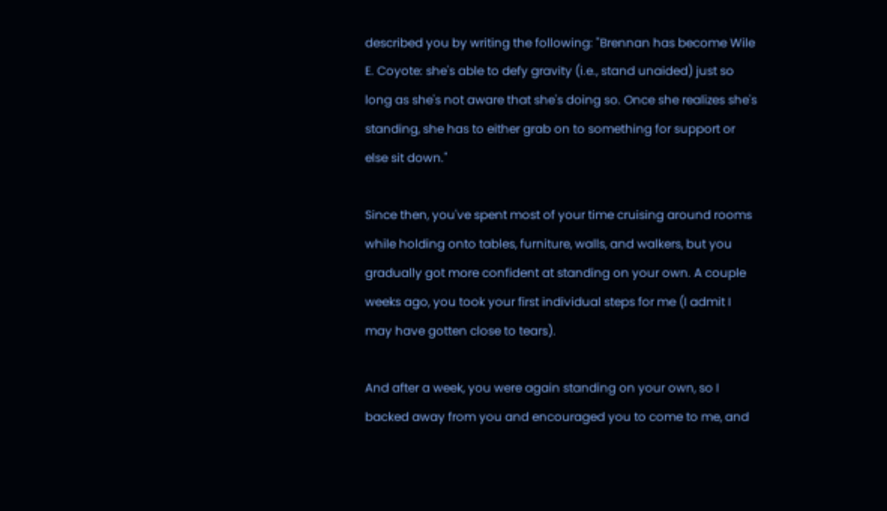described you by writing the following: "Brennan has become Wile E. Coyote: she's able to defy gravity (i.e., stand unaided) just so long as she's not aware that she's doing so. Once she realizes she's standing, she has to either grab on to something for support or else sit down."

Since then, you've spent most of your time cruising around rooms while holding onto tables, furniture, walls, and walkers, but you gradually got more confident at standing on your own. A couple weeks ago, you took your first individual steps for me (I admit I may have gotten close to tears).

And after a week, you were again standing on your own, so I backed away from you and encouraged you to come to me, and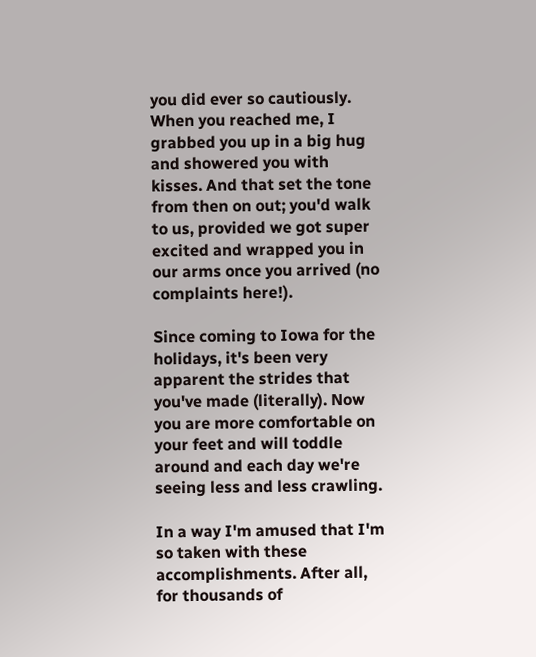you did ever so cautiously. When you reached me, I grabbed you up in a big hug and showered you with kisses. And that set the tone from then on out; you'd walk to us, provided we got super excited and wrapped you in our arms once you arrived (no complaints here!).

Since coming to Iowa for the holidays, it's been very apparent the strides that you've made (literally). Now you are more comfortable on your feet and will toddle around and each day we're seeing less and less crawling.

In a way I'm amused that I'm so taken with these accomplishments. After all, for thousands of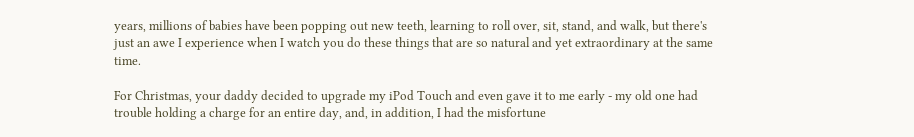years, millions of babies have been popping out new teeth, learning to roll over, sit, stand, and walk, but there's just an awe I experience when I watch you do these things that are so natural and yet extraordinary at the same time.

For Christmas, your daddy decided to upgrade my iPod Touch and even gave it to me early - my old one had trouble holding a charge for an entire day, and, in addition, I had the misfortune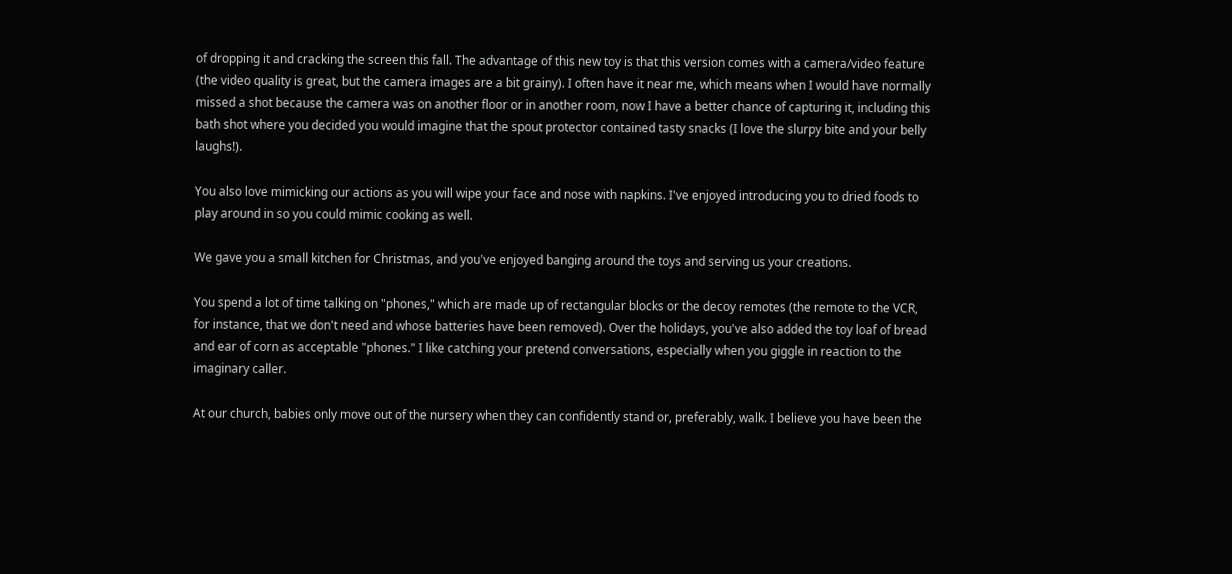of dropping it and cracking the screen this fall. The advantage of this new toy is that this version comes with a camera/video feature (the video quality is great, but the camera images are a bit grainy). I often have it near me, which means when I would have normally missed a shot because the camera was on another floor or in another room, now I have a better chance of capturing it, including this bath shot where you decided you would imagine that the spout protector contained tasty snacks (I love the slurpy bite and your belly laughs!).

You also love mimicking our actions as you will wipe your face and nose with napkins. I've enjoyed introducing you to dried foods to play around in so you could mimic cooking as well.

We gave you a small kitchen for Christmas, and you've enjoyed banging around the toys and serving us your creations.

You spend a lot of time talking on "phones," which are made up of rectangular blocks or the decoy remotes (the remote to the VCR, for instance, that we don't need and whose batteries have been removed). Over the holidays, you've also added the toy loaf of bread and ear of corn as acceptable "phones." I like catching your pretend conversations, especially when you giggle in reaction to the imaginary caller.

At our church, babies only move out of the nursery when they can confidently stand or, preferably, walk. I believe you have been the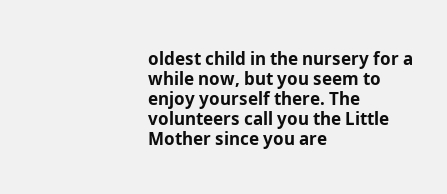oldest child in the nursery for a while now, but you seem to enjoy yourself there. The volunteers call you the Little Mother since you are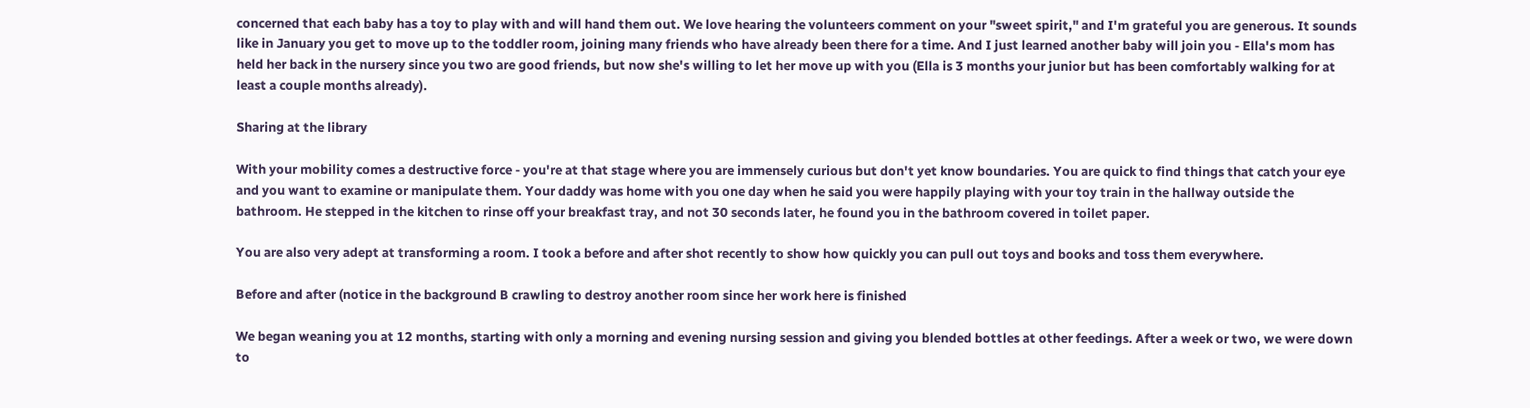concerned that each baby has a toy to play with and will hand them out. We love hearing the volunteers comment on your "sweet spirit," and I'm grateful you are generous. It sounds like in January you get to move up to the toddler room, joining many friends who have already been there for a time. And I just learned another baby will join you - Ella's mom has held her back in the nursery since you two are good friends, but now she's willing to let her move up with you (Ella is 3 months your junior but has been comfortably walking for at least a couple months already).

Sharing at the library

With your mobility comes a destructive force - you're at that stage where you are immensely curious but don't yet know boundaries. You are quick to find things that catch your eye and you want to examine or manipulate them. Your daddy was home with you one day when he said you were happily playing with your toy train in the hallway outside the bathroom. He stepped in the kitchen to rinse off your breakfast tray, and not 30 seconds later, he found you in the bathroom covered in toilet paper.

You are also very adept at transforming a room. I took a before and after shot recently to show how quickly you can pull out toys and books and toss them everywhere.

Before and after (notice in the background B crawling to destroy another room since her work here is finished

We began weaning you at 12 months, starting with only a morning and evening nursing session and giving you blended bottles at other feedings. After a week or two, we were down to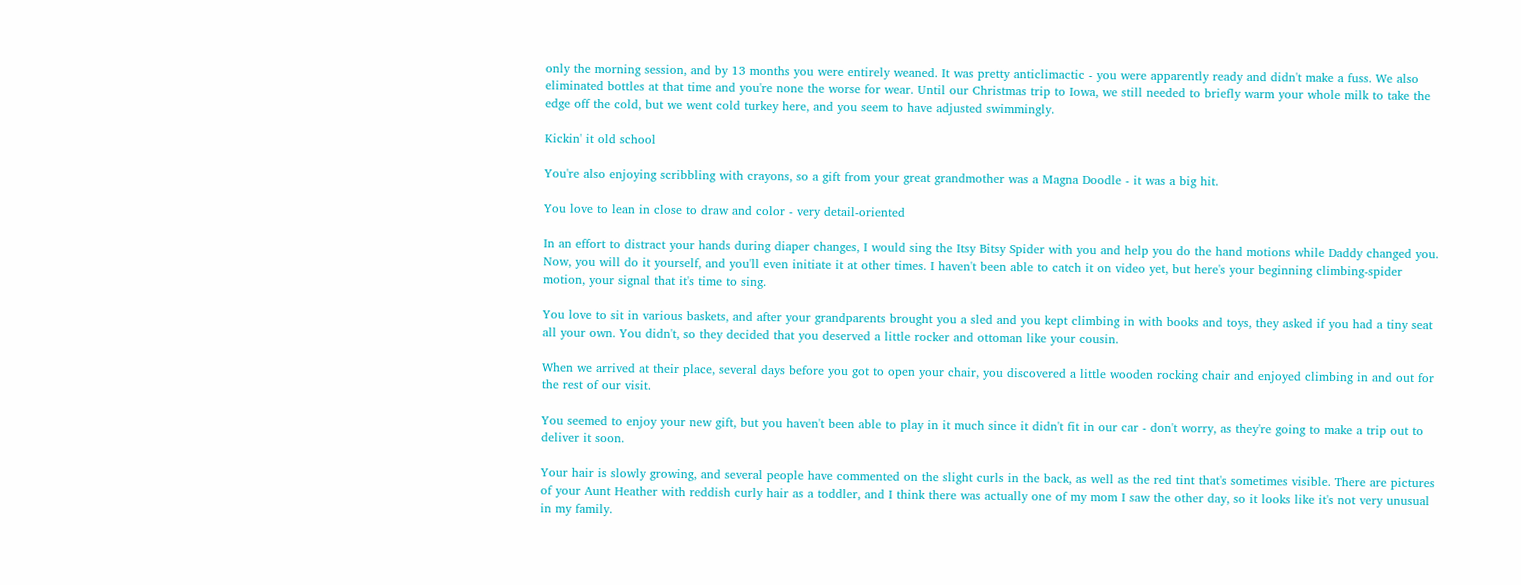only the morning session, and by 13 months you were entirely weaned. It was pretty anticlimactic - you were apparently ready and didn't make a fuss. We also eliminated bottles at that time and you're none the worse for wear. Until our Christmas trip to Iowa, we still needed to briefly warm your whole milk to take the edge off the cold, but we went cold turkey here, and you seem to have adjusted swimmingly.

Kickin' it old school

You're also enjoying scribbling with crayons, so a gift from your great grandmother was a Magna Doodle - it was a big hit.

You love to lean in close to draw and color - very detail-oriented

In an effort to distract your hands during diaper changes, I would sing the Itsy Bitsy Spider with you and help you do the hand motions while Daddy changed you. Now, you will do it yourself, and you'll even initiate it at other times. I haven't been able to catch it on video yet, but here's your beginning climbing-spider motion, your signal that it's time to sing.

You love to sit in various baskets, and after your grandparents brought you a sled and you kept climbing in with books and toys, they asked if you had a tiny seat all your own. You didn't, so they decided that you deserved a little rocker and ottoman like your cousin.

When we arrived at their place, several days before you got to open your chair, you discovered a little wooden rocking chair and enjoyed climbing in and out for the rest of our visit.

You seemed to enjoy your new gift, but you haven't been able to play in it much since it didn't fit in our car - don't worry, as they're going to make a trip out to deliver it soon.

Your hair is slowly growing, and several people have commented on the slight curls in the back, as well as the red tint that's sometimes visible. There are pictures of your Aunt Heather with reddish curly hair as a toddler, and I think there was actually one of my mom I saw the other day, so it looks like it's not very unusual in my family.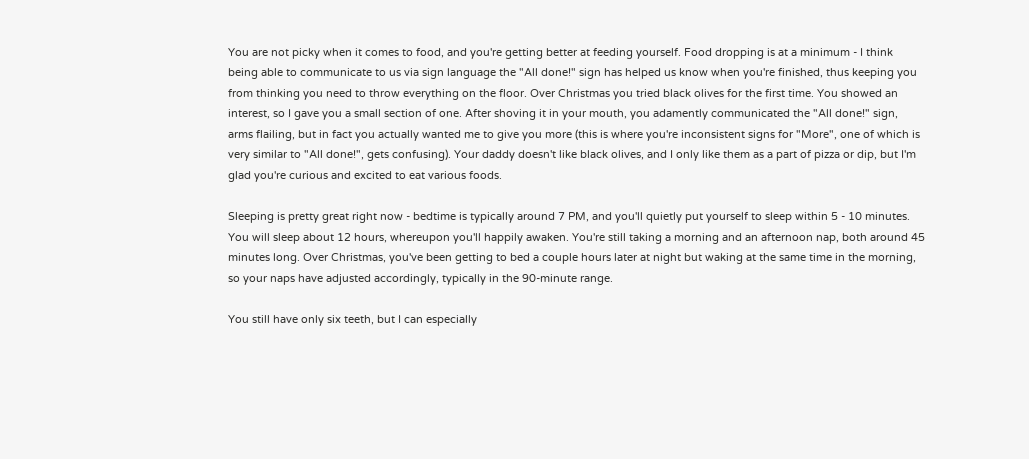You are not picky when it comes to food, and you're getting better at feeding yourself. Food dropping is at a minimum - I think being able to communicate to us via sign language the "All done!" sign has helped us know when you're finished, thus keeping you from thinking you need to throw everything on the floor. Over Christmas you tried black olives for the first time. You showed an interest, so I gave you a small section of one. After shoving it in your mouth, you adamently communicated the "All done!" sign, arms flailing, but in fact you actually wanted me to give you more (this is where you're inconsistent signs for "More", one of which is very similar to "All done!", gets confusing). Your daddy doesn't like black olives, and I only like them as a part of pizza or dip, but I'm glad you're curious and excited to eat various foods.

Sleeping is pretty great right now - bedtime is typically around 7 PM, and you'll quietly put yourself to sleep within 5 - 10 minutes. You will sleep about 12 hours, whereupon you'll happily awaken. You're still taking a morning and an afternoon nap, both around 45 minutes long. Over Christmas, you've been getting to bed a couple hours later at night but waking at the same time in the morning, so your naps have adjusted accordingly, typically in the 90-minute range.

You still have only six teeth, but I can especially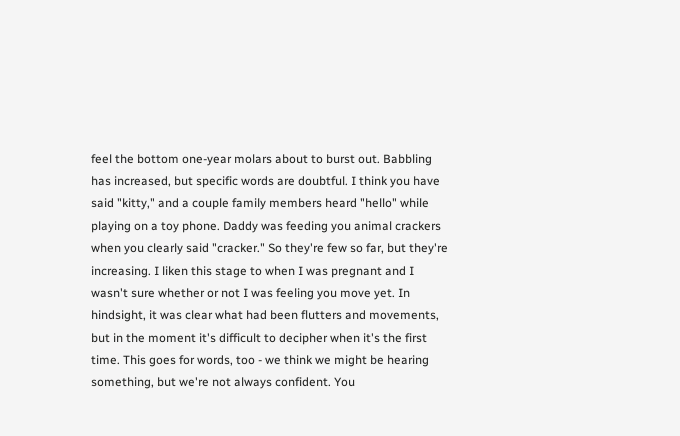feel the bottom one-year molars about to burst out. Babbling has increased, but specific words are doubtful. I think you have said "kitty," and a couple family members heard "hello" while playing on a toy phone. Daddy was feeding you animal crackers when you clearly said "cracker." So they're few so far, but they're increasing. I liken this stage to when I was pregnant and I wasn't sure whether or not I was feeling you move yet. In hindsight, it was clear what had been flutters and movements, but in the moment it's difficult to decipher when it's the first time. This goes for words, too - we think we might be hearing something, but we're not always confident. You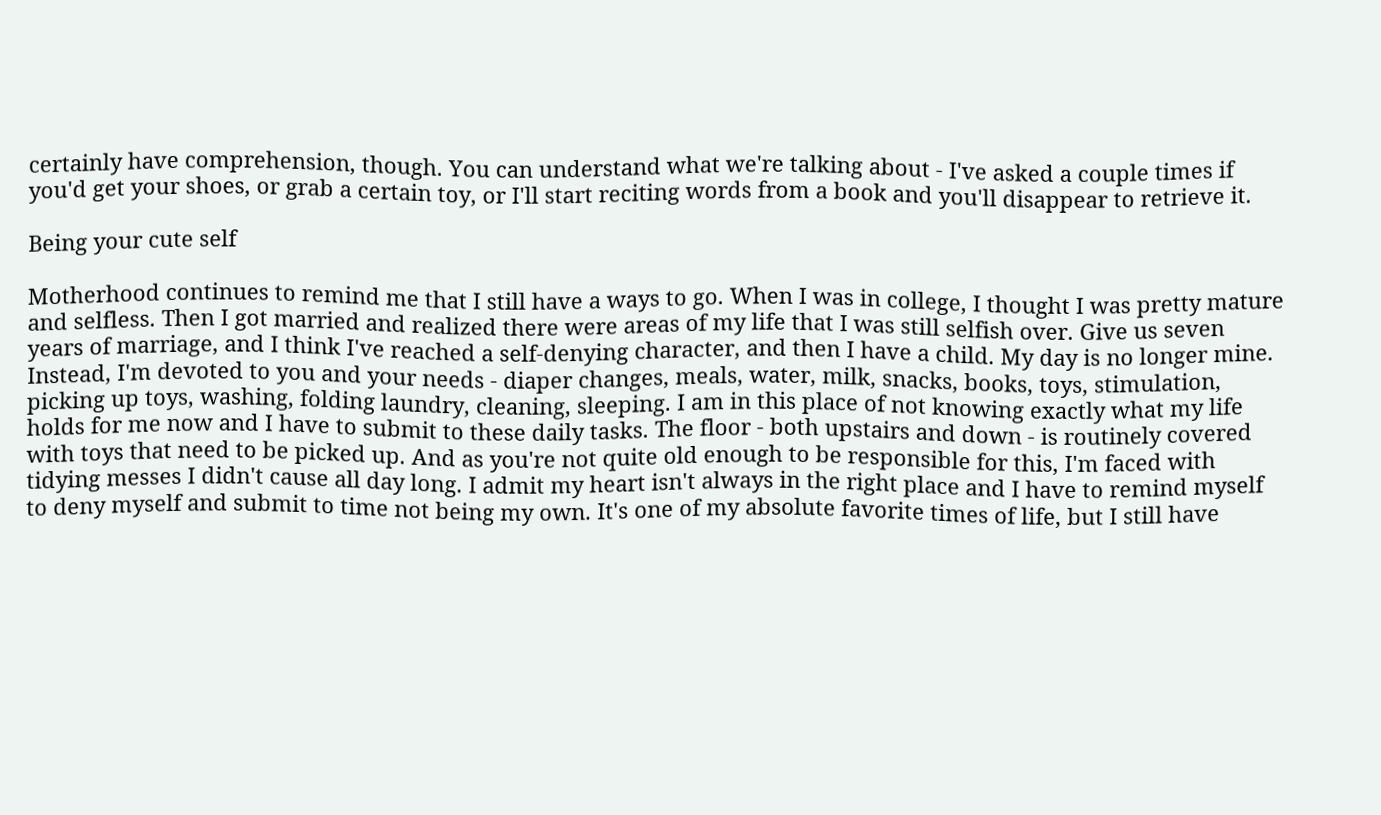certainly have comprehension, though. You can understand what we're talking about - I've asked a couple times if you'd get your shoes, or grab a certain toy, or I'll start reciting words from a book and you'll disappear to retrieve it.

Being your cute self

Motherhood continues to remind me that I still have a ways to go. When I was in college, I thought I was pretty mature and selfless. Then I got married and realized there were areas of my life that I was still selfish over. Give us seven years of marriage, and I think I've reached a self-denying character, and then I have a child. My day is no longer mine. Instead, I'm devoted to you and your needs - diaper changes, meals, water, milk, snacks, books, toys, stimulation, picking up toys, washing, folding laundry, cleaning, sleeping. I am in this place of not knowing exactly what my life holds for me now and I have to submit to these daily tasks. The floor - both upstairs and down - is routinely covered with toys that need to be picked up. And as you're not quite old enough to be responsible for this, I'm faced with tidying messes I didn't cause all day long. I admit my heart isn't always in the right place and I have to remind myself to deny myself and submit to time not being my own. It's one of my absolute favorite times of life, but I still have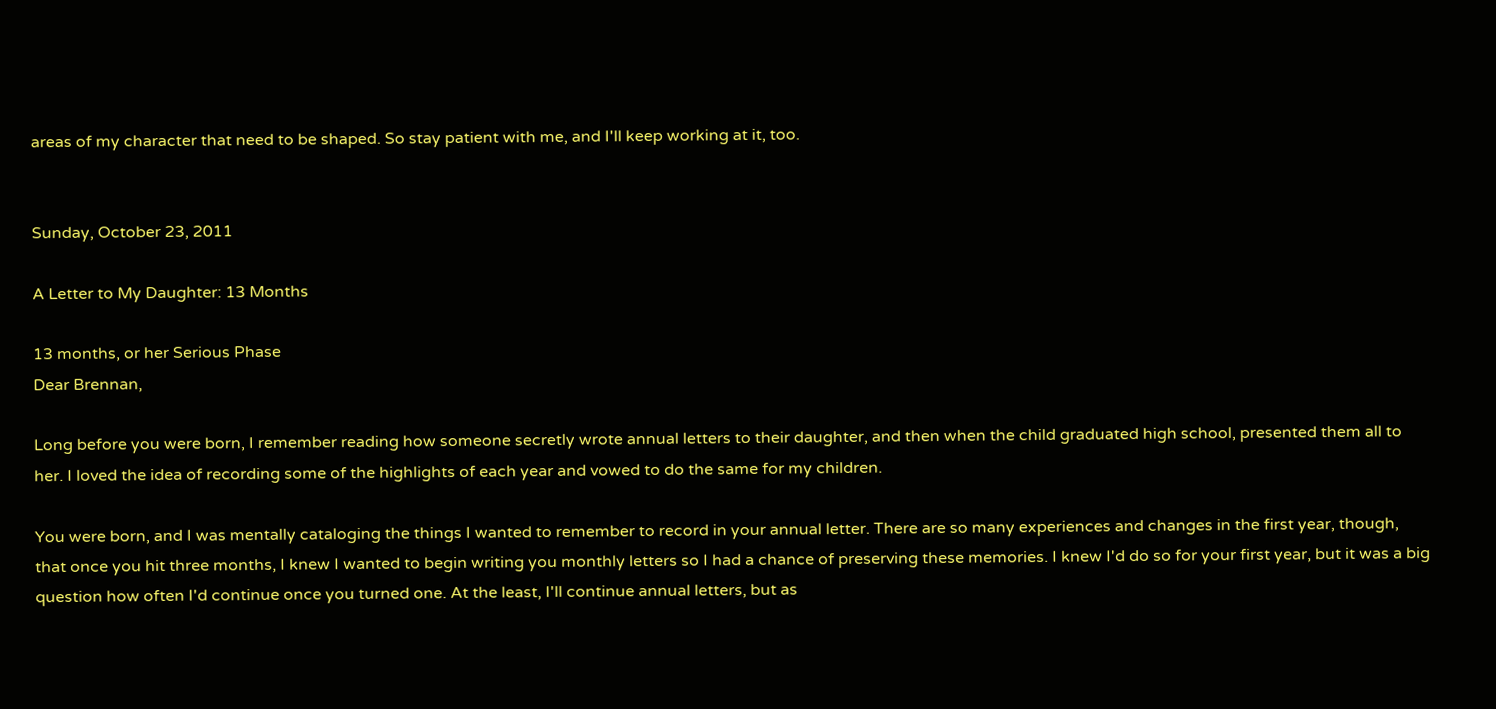areas of my character that need to be shaped. So stay patient with me, and I'll keep working at it, too.


Sunday, October 23, 2011

A Letter to My Daughter: 13 Months

13 months, or her Serious Phase
Dear Brennan,

Long before you were born, I remember reading how someone secretly wrote annual letters to their daughter, and then when the child graduated high school, presented them all to her. I loved the idea of recording some of the highlights of each year and vowed to do the same for my children.

You were born, and I was mentally cataloging the things I wanted to remember to record in your annual letter. There are so many experiences and changes in the first year, though, that once you hit three months, I knew I wanted to begin writing you monthly letters so I had a chance of preserving these memories. I knew I'd do so for your first year, but it was a big question how often I'd continue once you turned one. At the least, I'll continue annual letters, but as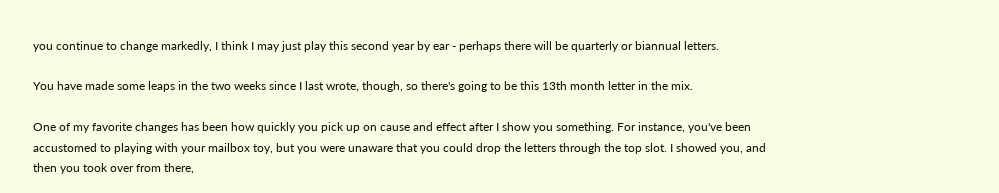you continue to change markedly, I think I may just play this second year by ear - perhaps there will be quarterly or biannual letters.

You have made some leaps in the two weeks since I last wrote, though, so there's going to be this 13th month letter in the mix.

One of my favorite changes has been how quickly you pick up on cause and effect after I show you something. For instance, you've been accustomed to playing with your mailbox toy, but you were unaware that you could drop the letters through the top slot. I showed you, and then you took over from there,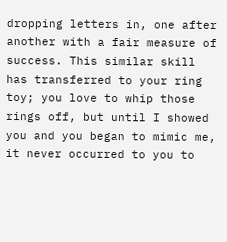dropping letters in, one after another with a fair measure of success. This similar skill has transferred to your ring toy; you love to whip those rings off, but until I showed you and you began to mimic me, it never occurred to you to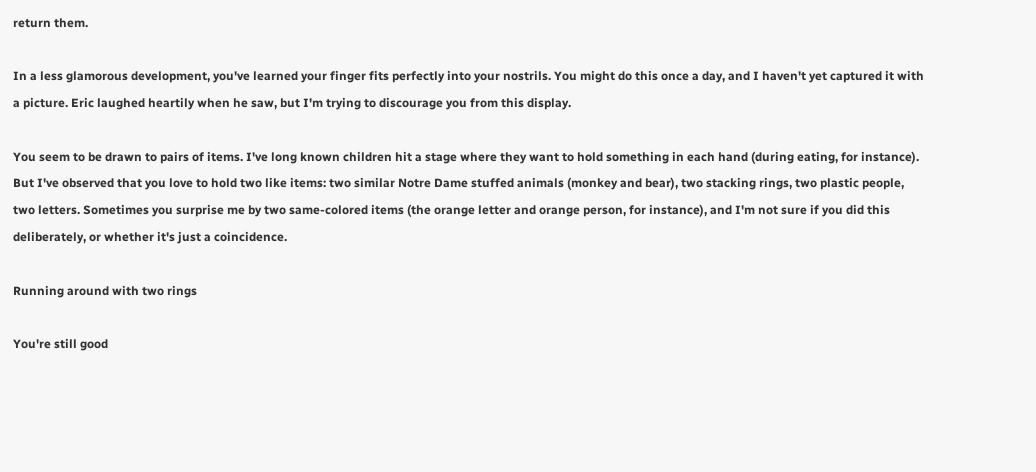return them.

In a less glamorous development, you've learned your finger fits perfectly into your nostrils. You might do this once a day, and I haven't yet captured it with a picture. Eric laughed heartily when he saw, but I'm trying to discourage you from this display.

You seem to be drawn to pairs of items. I've long known children hit a stage where they want to hold something in each hand (during eating, for instance). But I've observed that you love to hold two like items: two similar Notre Dame stuffed animals (monkey and bear), two stacking rings, two plastic people, two letters. Sometimes you surprise me by two same-colored items (the orange letter and orange person, for instance), and I'm not sure if you did this deliberately, or whether it's just a coincidence.

Running around with two rings

You're still good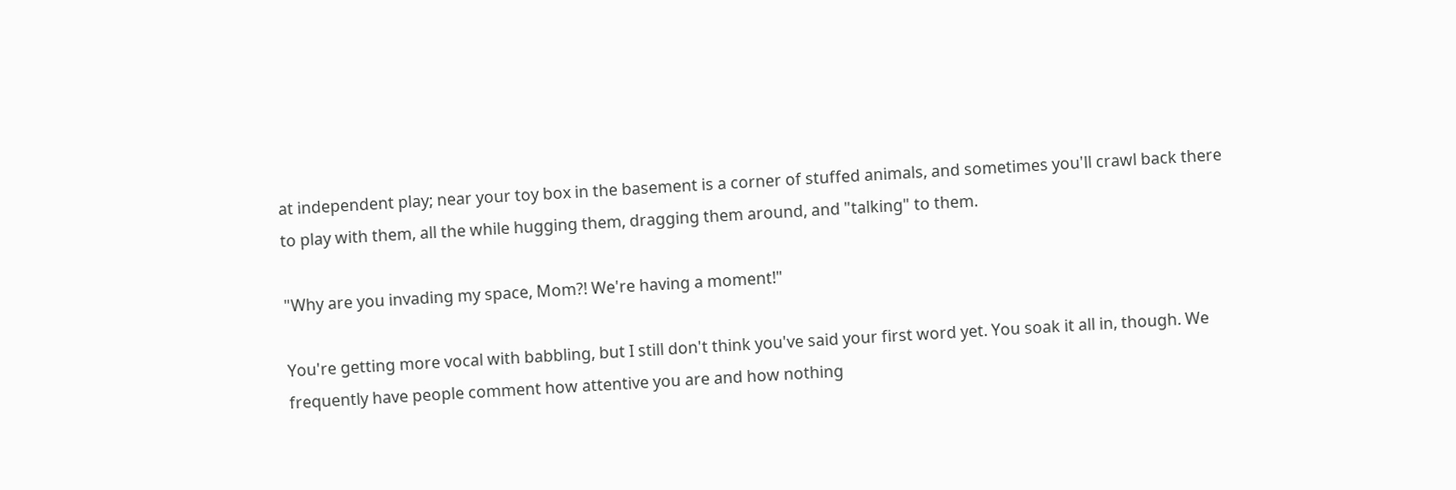at independent play; near your toy box in the basement is a corner of stuffed animals, and sometimes you'll crawl back there to play with them, all the while hugging them, dragging them around, and "talking" to them.

"Why are you invading my space, Mom?! We're having a moment!"

You're getting more vocal with babbling, but I still don't think you've said your first word yet. You soak it all in, though. We frequently have people comment how attentive you are and how nothing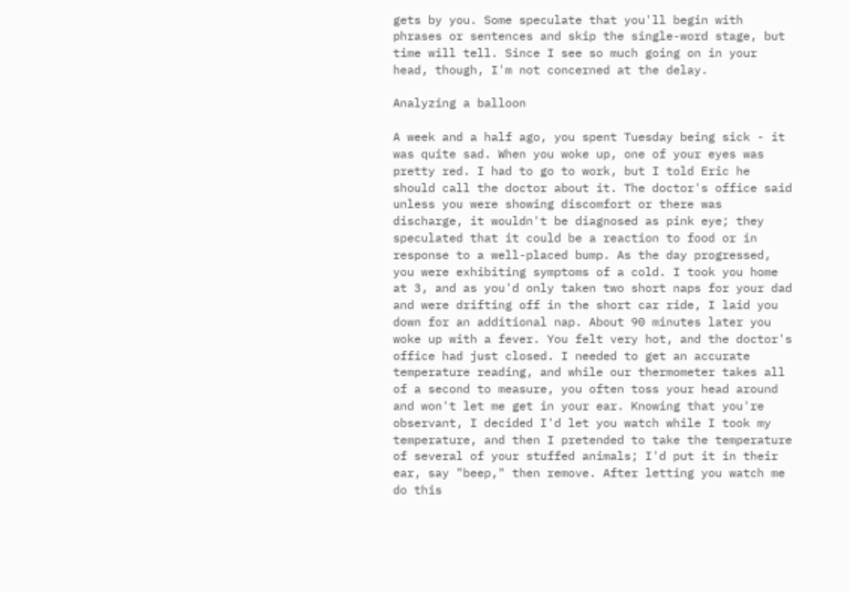gets by you. Some speculate that you'll begin with phrases or sentences and skip the single-word stage, but time will tell. Since I see so much going on in your head, though, I'm not concerned at the delay.

Analyzing a balloon

A week and a half ago, you spent Tuesday being sick - it was quite sad. When you woke up, one of your eyes was pretty red. I had to go to work, but I told Eric he should call the doctor about it. The doctor's office said unless you were showing discomfort or there was discharge, it wouldn't be diagnosed as pink eye; they speculated that it could be a reaction to food or in response to a well-placed bump. As the day progressed, you were exhibiting symptoms of a cold. I took you home at 3, and as you'd only taken two short naps for your dad and were drifting off in the short car ride, I laid you down for an additional nap. About 90 minutes later you woke up with a fever. You felt very hot, and the doctor's office had just closed. I needed to get an accurate temperature reading, and while our thermometer takes all of a second to measure, you often toss your head around and won't let me get in your ear. Knowing that you're observant, I decided I'd let you watch while I took my temperature, and then I pretended to take the temperature of several of your stuffed animals; I'd put it in their ear, say "beep," then remove. After letting you watch me do this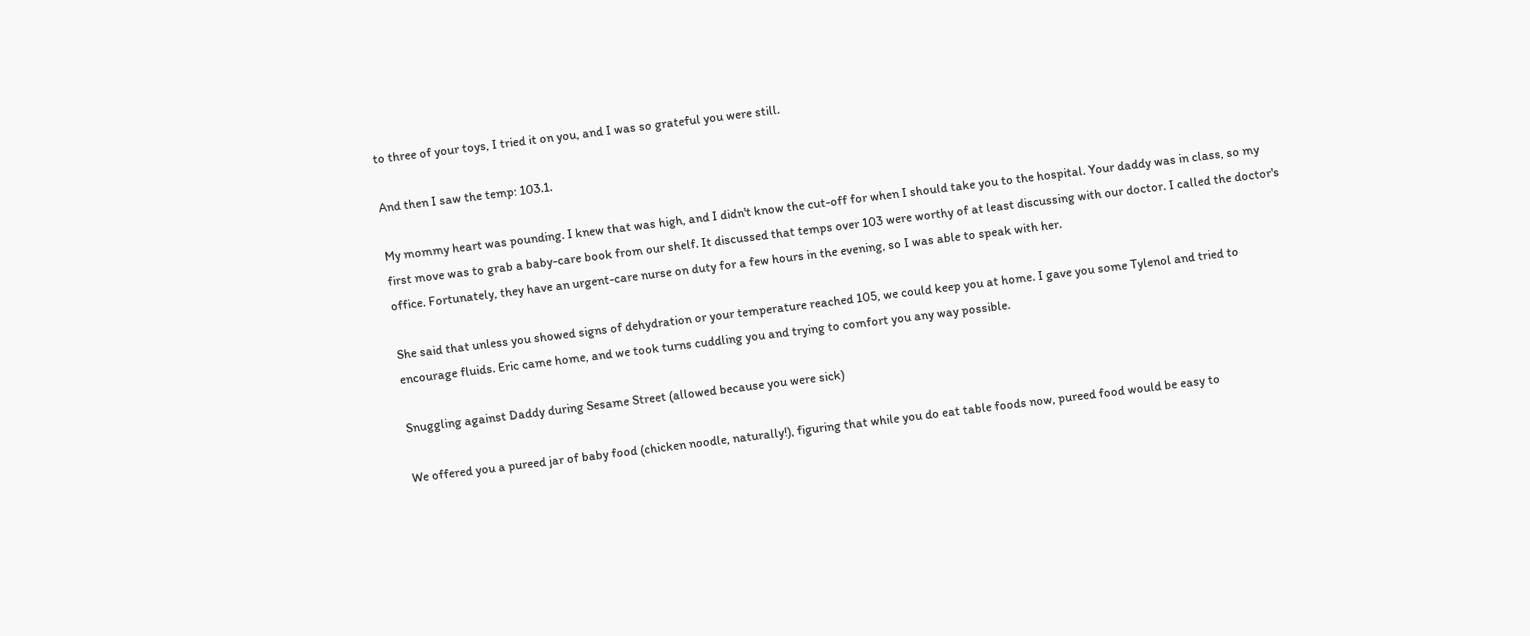to three of your toys, I tried it on you, and I was so grateful you were still.

And then I saw the temp: 103.1.

My mommy heart was pounding. I knew that was high, and I didn't know the cut-off for when I should take you to the hospital. Your daddy was in class, so my first move was to grab a baby-care book from our shelf. It discussed that temps over 103 were worthy of at least discussing with our doctor. I called the doctor's office. Fortunately, they have an urgent-care nurse on duty for a few hours in the evening, so I was able to speak with her.

She said that unless you showed signs of dehydration or your temperature reached 105, we could keep you at home. I gave you some Tylenol and tried to encourage fluids. Eric came home, and we took turns cuddling you and trying to comfort you any way possible.

Snuggling against Daddy during Sesame Street (allowed because you were sick)

We offered you a pureed jar of baby food (chicken noodle, naturally!), figuring that while you do eat table foods now, pureed food would be easy to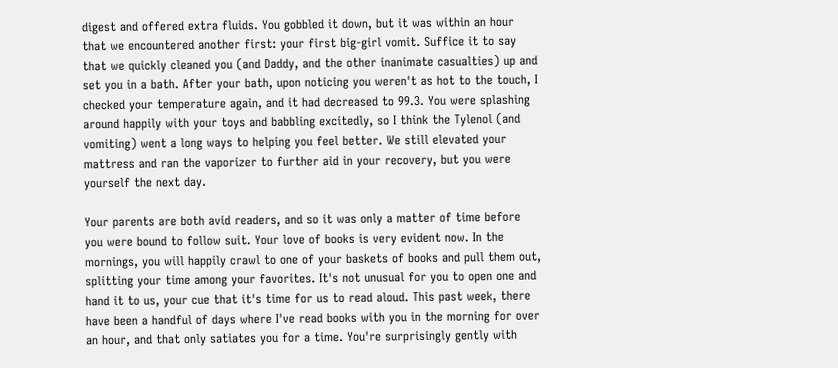digest and offered extra fluids. You gobbled it down, but it was within an hour that we encountered another first: your first big-girl vomit. Suffice it to say that we quickly cleaned you (and Daddy, and the other inanimate casualties) up and set you in a bath. After your bath, upon noticing you weren't as hot to the touch, I checked your temperature again, and it had decreased to 99.3. You were splashing around happily with your toys and babbling excitedly, so I think the Tylenol (and vomiting) went a long ways to helping you feel better. We still elevated your mattress and ran the vaporizer to further aid in your recovery, but you were yourself the next day.

Your parents are both avid readers, and so it was only a matter of time before you were bound to follow suit. Your love of books is very evident now. In the mornings, you will happily crawl to one of your baskets of books and pull them out, splitting your time among your favorites. It's not unusual for you to open one and hand it to us, your cue that it's time for us to read aloud. This past week, there have been a handful of days where I've read books with you in the morning for over an hour, and that only satiates you for a time. You're surprisingly gently with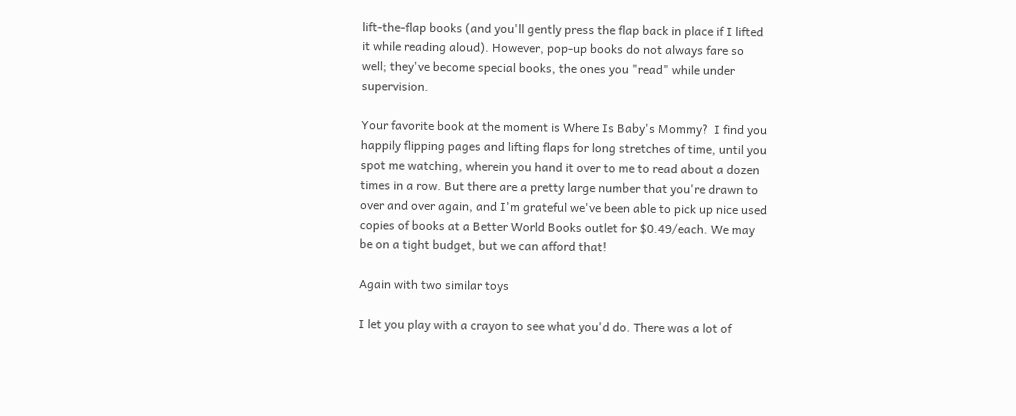lift-the-flap books (and you'll gently press the flap back in place if I lifted it while reading aloud). However, pop-up books do not always fare so well; they've become special books, the ones you "read" while under supervision.

Your favorite book at the moment is Where Is Baby's Mommy?  I find you happily flipping pages and lifting flaps for long stretches of time, until you spot me watching, wherein you hand it over to me to read about a dozen times in a row. But there are a pretty large number that you're drawn to over and over again, and I'm grateful we've been able to pick up nice used copies of books at a Better World Books outlet for $0.49/each. We may be on a tight budget, but we can afford that!

Again with two similar toys

I let you play with a crayon to see what you'd do. There was a lot of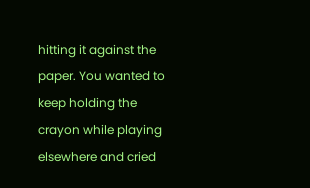hitting it against the paper. You wanted to keep holding the crayon while playing elsewhere and cried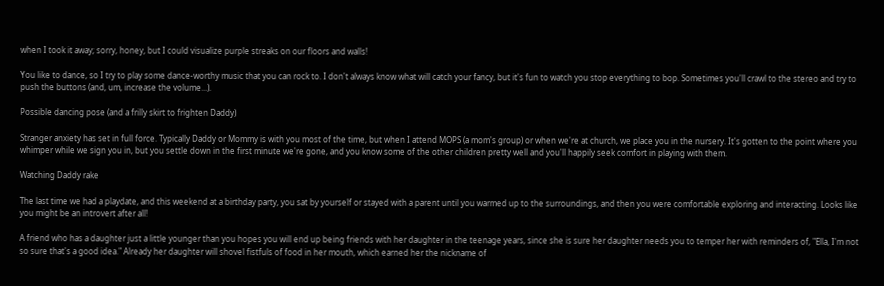when I took it away; sorry, honey, but I could visualize purple streaks on our floors and walls!

You like to dance, so I try to play some dance-worthy music that you can rock to. I don't always know what will catch your fancy, but it's fun to watch you stop everything to bop. Sometimes you'll crawl to the stereo and try to push the buttons (and, um, increase the volume...).

Possible dancing pose (and a frilly skirt to frighten Daddy)

Stranger anxiety has set in full force. Typically Daddy or Mommy is with you most of the time, but when I attend MOPS (a mom's group) or when we're at church, we place you in the nursery. It's gotten to the point where you whimper while we sign you in, but you settle down in the first minute we're gone, and you know some of the other children pretty well and you'll happily seek comfort in playing with them.

Watching Daddy rake

The last time we had a playdate, and this weekend at a birthday party, you sat by yourself or stayed with a parent until you warmed up to the surroundings, and then you were comfortable exploring and interacting. Looks like you might be an introvert after all!

A friend who has a daughter just a little younger than you hopes you will end up being friends with her daughter in the teenage years, since she is sure her daughter needs you to temper her with reminders of, "Ella, I'm not so sure that's a good idea." Already her daughter will shovel fistfuls of food in her mouth, which earned her the nickname of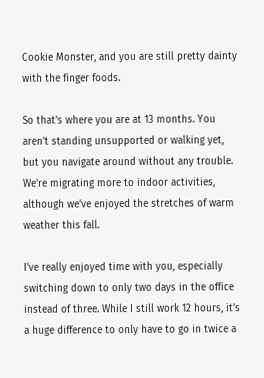Cookie Monster, and you are still pretty dainty with the finger foods.

So that's where you are at 13 months. You aren't standing unsupported or walking yet, but you navigate around without any trouble. We're migrating more to indoor activities, although we've enjoyed the stretches of warm weather this fall.

I've really enjoyed time with you, especially switching down to only two days in the office instead of three. While I still work 12 hours, it's a huge difference to only have to go in twice a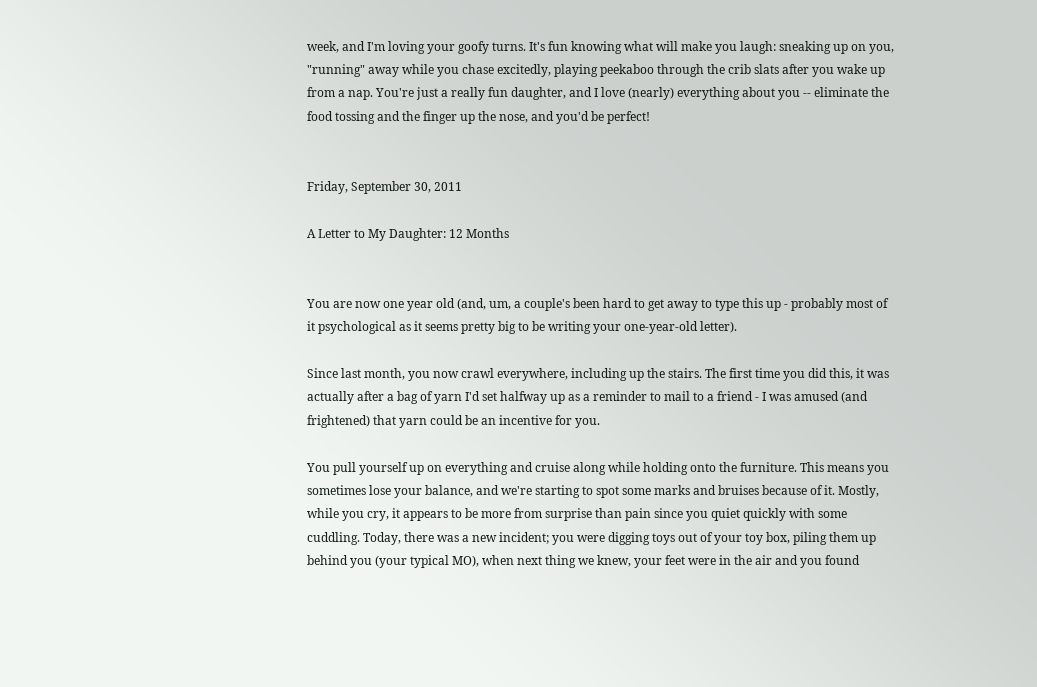week, and I'm loving your goofy turns. It's fun knowing what will make you laugh: sneaking up on you, "running" away while you chase excitedly, playing peekaboo through the crib slats after you wake up from a nap. You're just a really fun daughter, and I love (nearly) everything about you -- eliminate the food tossing and the finger up the nose, and you'd be perfect!


Friday, September 30, 2011

A Letter to My Daughter: 12 Months


You are now one year old (and, um, a couple's been hard to get away to type this up - probably most of it psychological as it seems pretty big to be writing your one-year-old letter).

Since last month, you now crawl everywhere, including up the stairs. The first time you did this, it was actually after a bag of yarn I'd set halfway up as a reminder to mail to a friend - I was amused (and frightened) that yarn could be an incentive for you.

You pull yourself up on everything and cruise along while holding onto the furniture. This means you sometimes lose your balance, and we're starting to spot some marks and bruises because of it. Mostly, while you cry, it appears to be more from surprise than pain since you quiet quickly with some cuddling. Today, there was a new incident; you were digging toys out of your toy box, piling them up behind you (your typical MO), when next thing we knew, your feet were in the air and you found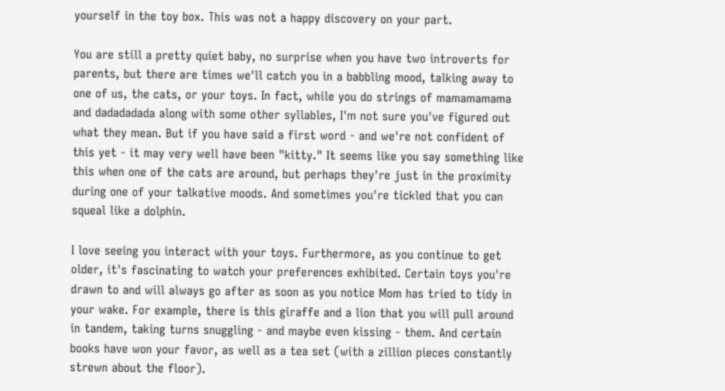yourself in the toy box. This was not a happy discovery on your part.

You are still a pretty quiet baby, no surprise when you have two introverts for parents, but there are times we'll catch you in a babbling mood, talking away to one of us, the cats, or your toys. In fact, while you do strings of mamamamama and dadadadada along with some other syllables, I'm not sure you've figured out what they mean. But if you have said a first word - and we're not confident of this yet - it may very well have been "kitty." It seems like you say something like this when one of the cats are around, but perhaps they're just in the proximity during one of your talkative moods. And sometimes you're tickled that you can squeal like a dolphin.

I love seeing you interact with your toys. Furthermore, as you continue to get older, it's fascinating to watch your preferences exhibited. Certain toys you're drawn to and will always go after as soon as you notice Mom has tried to tidy in your wake. For example, there is this giraffe and a lion that you will pull around in tandem, taking turns snuggling - and maybe even kissing - them. And certain books have won your favor, as well as a tea set (with a zillion pieces constantly strewn about the floor).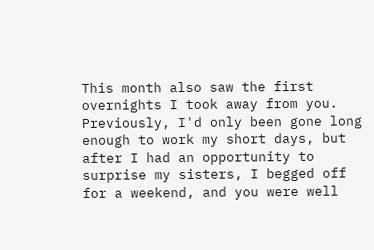This month also saw the first overnights I took away from you. Previously, I'd only been gone long enough to work my short days, but after I had an opportunity to surprise my sisters, I begged off for a weekend, and you were well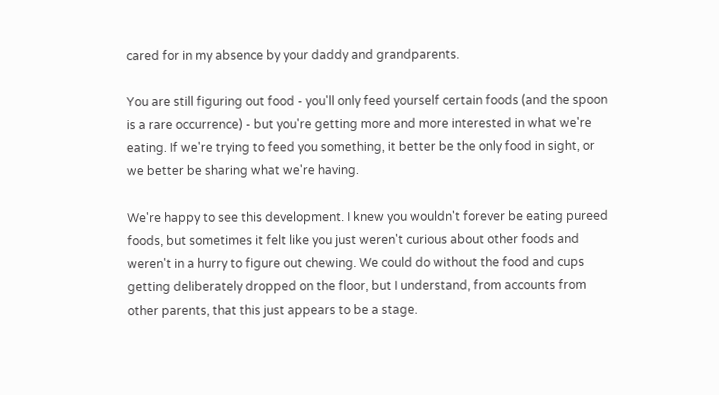cared for in my absence by your daddy and grandparents.

You are still figuring out food - you'll only feed yourself certain foods (and the spoon is a rare occurrence) - but you're getting more and more interested in what we're eating. If we're trying to feed you something, it better be the only food in sight, or we better be sharing what we're having.

We're happy to see this development. I knew you wouldn't forever be eating pureed foods, but sometimes it felt like you just weren't curious about other foods and weren't in a hurry to figure out chewing. We could do without the food and cups getting deliberately dropped on the floor, but I understand, from accounts from other parents, that this just appears to be a stage.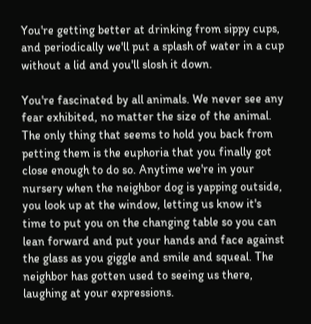You're getting better at drinking from sippy cups, and periodically we'll put a splash of water in a cup without a lid and you'll slosh it down.

You're fascinated by all animals. We never see any fear exhibited, no matter the size of the animal. The only thing that seems to hold you back from petting them is the euphoria that you finally got close enough to do so. Anytime we're in your nursery when the neighbor dog is yapping outside, you look up at the window, letting us know it's time to put you on the changing table so you can lean forward and put your hands and face against the glass as you giggle and smile and squeal. The neighbor has gotten used to seeing us there, laughing at your expressions.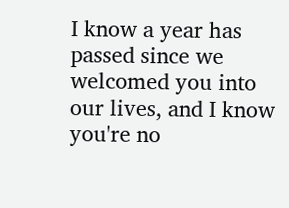I know a year has passed since we welcomed you into our lives, and I know you're no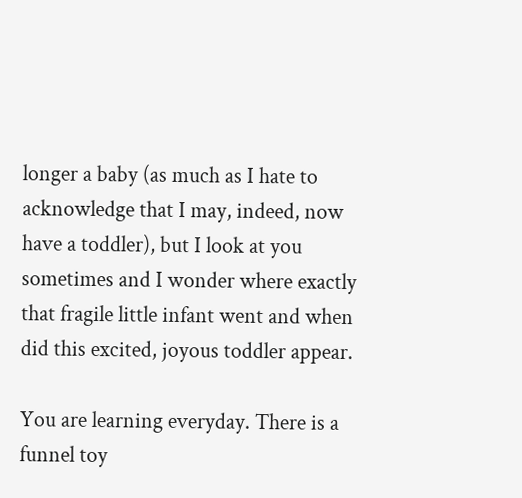longer a baby (as much as I hate to acknowledge that I may, indeed, now have a toddler), but I look at you sometimes and I wonder where exactly that fragile little infant went and when did this excited, joyous toddler appear.

You are learning everyday. There is a funnel toy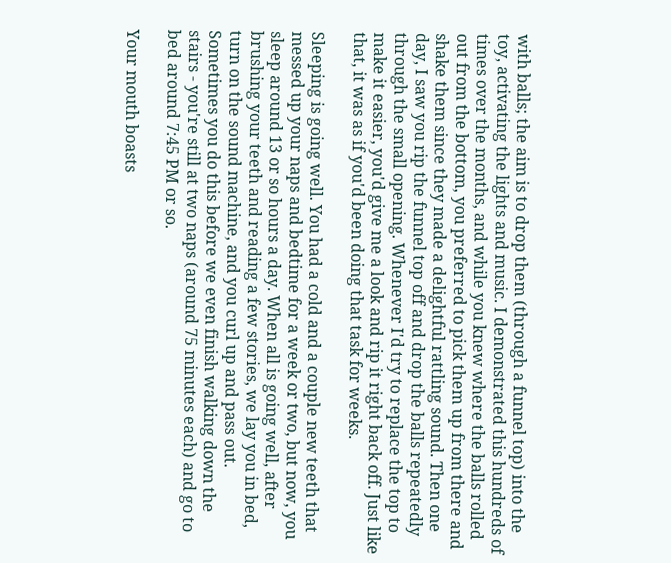with balls; the aim is to drop them (through a funnel top) into the toy, activating the lights and music. I demonstrated this hundreds of times over the months, and while you knew where the balls rolled out from the bottom, you preferred to pick them up from there and shake them since they made a delightful rattling sound. Then one day, I saw you rip the funnel top off and drop the balls repeatedly through the small opening. Whenever I'd try to replace the top to make it easier, you'd give me a look and rip it right back off. Just like that, it was as if you'd been doing that task for weeks.

Sleeping is going well. You had a cold and a couple new teeth that messed up your naps and bedtime for a week or two, but now, you sleep around 13 or so hours a day. When all is going well, after brushing your teeth and reading a few stories, we lay you in bed, turn on the sound machine, and you curl up and pass out. Sometimes you do this before we even finish walking down the stairs - you're still at two naps (around 75 minutes each) and go to bed around 7:45 PM or so.

Your mouth boasts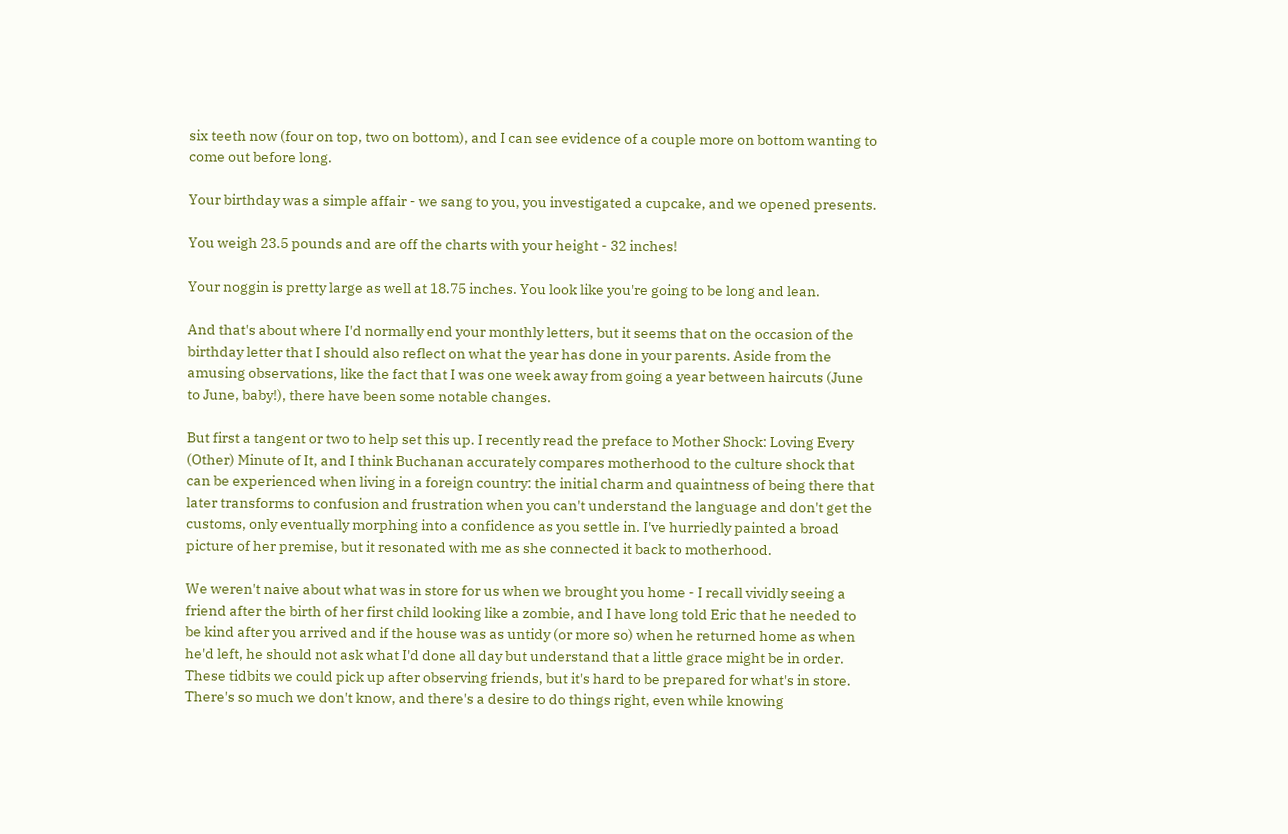six teeth now (four on top, two on bottom), and I can see evidence of a couple more on bottom wanting to come out before long.

Your birthday was a simple affair - we sang to you, you investigated a cupcake, and we opened presents.

You weigh 23.5 pounds and are off the charts with your height - 32 inches!

Your noggin is pretty large as well at 18.75 inches. You look like you're going to be long and lean.

And that's about where I'd normally end your monthly letters, but it seems that on the occasion of the birthday letter that I should also reflect on what the year has done in your parents. Aside from the amusing observations, like the fact that I was one week away from going a year between haircuts (June to June, baby!), there have been some notable changes.

But first a tangent or two to help set this up. I recently read the preface to Mother Shock: Loving Every (Other) Minute of It, and I think Buchanan accurately compares motherhood to the culture shock that can be experienced when living in a foreign country: the initial charm and quaintness of being there that later transforms to confusion and frustration when you can't understand the language and don't get the customs, only eventually morphing into a confidence as you settle in. I've hurriedly painted a broad picture of her premise, but it resonated with me as she connected it back to motherhood.

We weren't naive about what was in store for us when we brought you home - I recall vividly seeing a friend after the birth of her first child looking like a zombie, and I have long told Eric that he needed to be kind after you arrived and if the house was as untidy (or more so) when he returned home as when he'd left, he should not ask what I'd done all day but understand that a little grace might be in order. These tidbits we could pick up after observing friends, but it's hard to be prepared for what's in store. There's so much we don't know, and there's a desire to do things right, even while knowing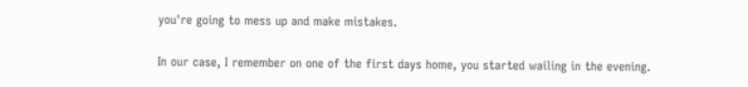you're going to mess up and make mistakes.

In our case, I remember on one of the first days home, you started wailing in the evening.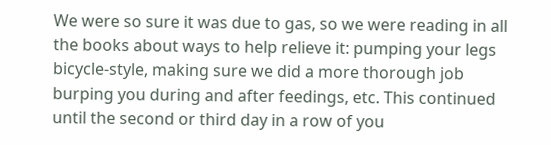We were so sure it was due to gas, so we were reading in all the books about ways to help relieve it: pumping your legs bicycle-style, making sure we did a more thorough job burping you during and after feedings, etc. This continued until the second or third day in a row of you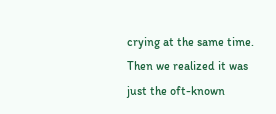crying at the same time. Then we realized it was just the oft-known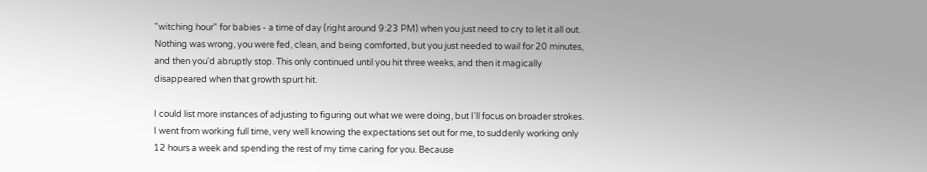"witching hour" for babies - a time of day (right around 9:23 PM) when you just need to cry to let it all out. Nothing was wrong, you were fed, clean, and being comforted, but you just needed to wail for 20 minutes, and then you'd abruptly stop. This only continued until you hit three weeks, and then it magically disappeared when that growth spurt hit.

I could list more instances of adjusting to figuring out what we were doing, but I'll focus on broader strokes. I went from working full time, very well knowing the expectations set out for me, to suddenly working only 12 hours a week and spending the rest of my time caring for you. Because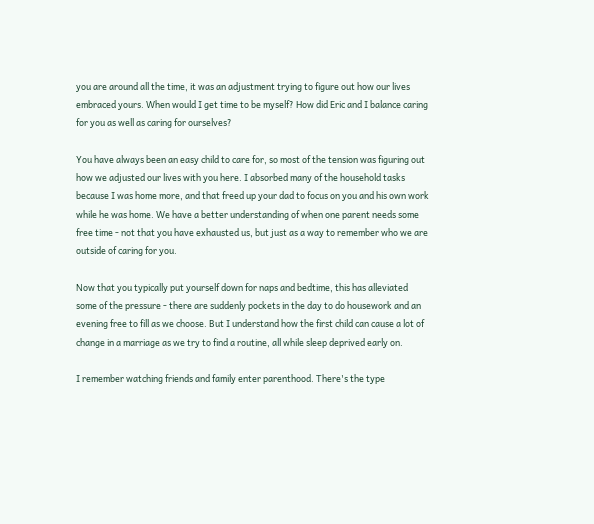you are around all the time, it was an adjustment trying to figure out how our lives embraced yours. When would I get time to be myself? How did Eric and I balance caring for you as well as caring for ourselves?

You have always been an easy child to care for, so most of the tension was figuring out how we adjusted our lives with you here. I absorbed many of the household tasks because I was home more, and that freed up your dad to focus on you and his own work while he was home. We have a better understanding of when one parent needs some free time - not that you have exhausted us, but just as a way to remember who we are outside of caring for you.

Now that you typically put yourself down for naps and bedtime, this has alleviated some of the pressure - there are suddenly pockets in the day to do housework and an evening free to fill as we choose. But I understand how the first child can cause a lot of change in a marriage as we try to find a routine, all while sleep deprived early on.

I remember watching friends and family enter parenthood. There's the type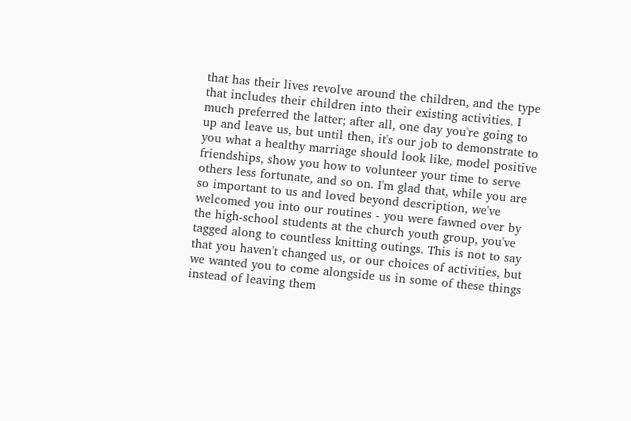that has their lives revolve around the children, and the type that includes their children into their existing activities. I much preferred the latter; after all, one day you're going to up and leave us, but until then, it's our job to demonstrate to you what a healthy marriage should look like, model positive friendships, show you how to volunteer your time to serve others less fortunate, and so on. I'm glad that, while you are so important to us and loved beyond description, we've welcomed you into our routines - you were fawned over by the high-school students at the church youth group, you've tagged along to countless knitting outings. This is not to say that you haven't changed us, or our choices of activities, but we wanted you to come alongside us in some of these things instead of leaving them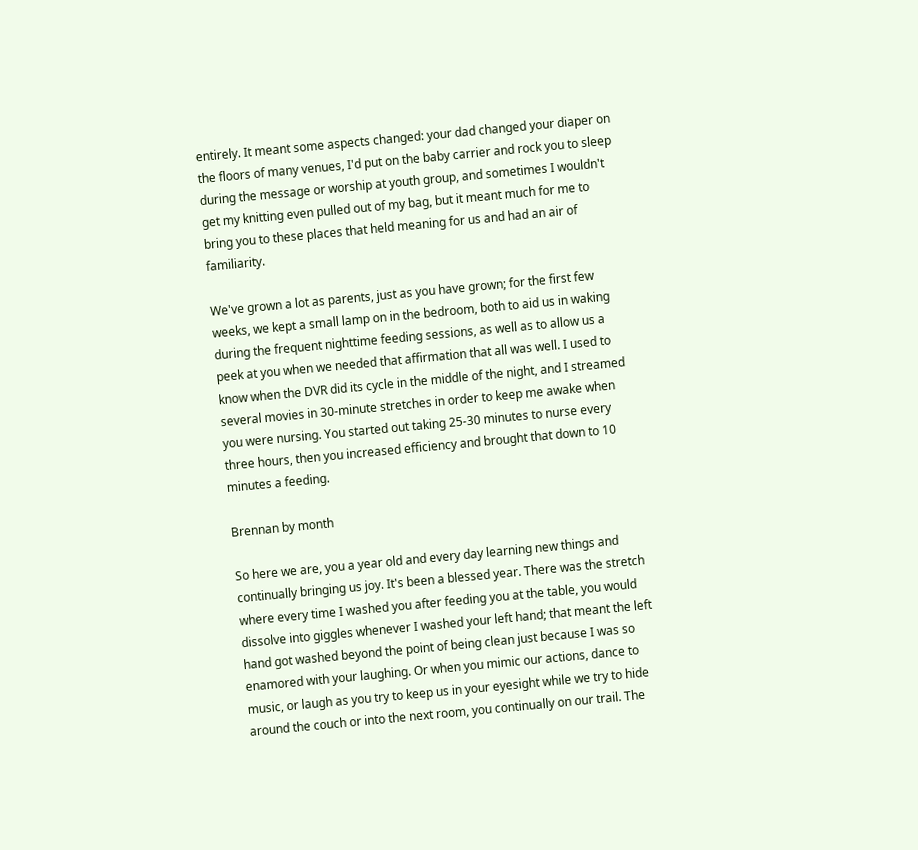entirely. It meant some aspects changed: your dad changed your diaper on the floors of many venues, I'd put on the baby carrier and rock you to sleep during the message or worship at youth group, and sometimes I wouldn't get my knitting even pulled out of my bag, but it meant much for me to bring you to these places that held meaning for us and had an air of familiarity.

We've grown a lot as parents, just as you have grown; for the first few weeks, we kept a small lamp on in the bedroom, both to aid us in waking during the frequent nighttime feeding sessions, as well as to allow us a peek at you when we needed that affirmation that all was well. I used to know when the DVR did its cycle in the middle of the night, and I streamed several movies in 30-minute stretches in order to keep me awake when you were nursing. You started out taking 25-30 minutes to nurse every three hours, then you increased efficiency and brought that down to 10 minutes a feeding.

Brennan by month

So here we are, you a year old and every day learning new things and continually bringing us joy. It's been a blessed year. There was the stretch where every time I washed you after feeding you at the table, you would dissolve into giggles whenever I washed your left hand; that meant the left hand got washed beyond the point of being clean just because I was so enamored with your laughing. Or when you mimic our actions, dance to music, or laugh as you try to keep us in your eyesight while we try to hide around the couch or into the next room, you continually on our trail. The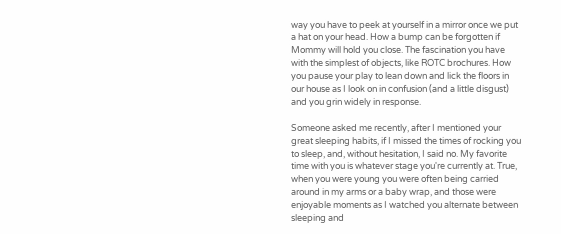way you have to peek at yourself in a mirror once we put a hat on your head. How a bump can be forgotten if Mommy will hold you close. The fascination you have with the simplest of objects, like ROTC brochures. How you pause your play to lean down and lick the floors in our house as I look on in confusion (and a little disgust) and you grin widely in response.

Someone asked me recently, after I mentioned your great sleeping habits, if I missed the times of rocking you to sleep, and, without hesitation, I said no. My favorite time with you is whatever stage you're currently at. True, when you were young you were often being carried around in my arms or a baby wrap, and those were enjoyable moments as I watched you alternate between sleeping and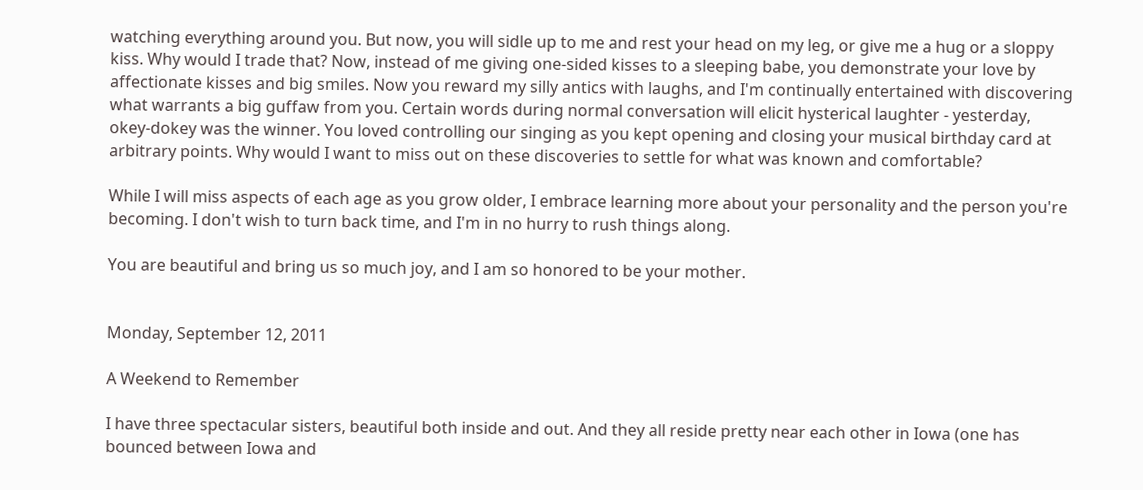watching everything around you. But now, you will sidle up to me and rest your head on my leg, or give me a hug or a sloppy kiss. Why would I trade that? Now, instead of me giving one-sided kisses to a sleeping babe, you demonstrate your love by affectionate kisses and big smiles. Now you reward my silly antics with laughs, and I'm continually entertained with discovering what warrants a big guffaw from you. Certain words during normal conversation will elicit hysterical laughter - yesterday, okey-dokey was the winner. You loved controlling our singing as you kept opening and closing your musical birthday card at arbitrary points. Why would I want to miss out on these discoveries to settle for what was known and comfortable?

While I will miss aspects of each age as you grow older, I embrace learning more about your personality and the person you're becoming. I don't wish to turn back time, and I'm in no hurry to rush things along.

You are beautiful and bring us so much joy, and I am so honored to be your mother.


Monday, September 12, 2011

A Weekend to Remember

I have three spectacular sisters, beautiful both inside and out. And they all reside pretty near each other in Iowa (one has bounced between Iowa and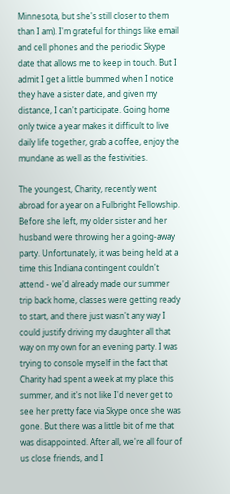Minnesota, but she's still closer to them than I am). I'm grateful for things like email and cell phones and the periodic Skype date that allows me to keep in touch. But I admit I get a little bummed when I notice they have a sister date, and given my distance, I can't participate. Going home only twice a year makes it difficult to live daily life together, grab a coffee, enjoy the mundane as well as the festivities.

The youngest, Charity, recently went abroad for a year on a Fulbright Fellowship. Before she left, my older sister and her husband were throwing her a going-away party. Unfortunately, it was being held at a time this Indiana contingent couldn't attend - we'd already made our summer trip back home, classes were getting ready to start, and there just wasn't any way I could justify driving my daughter all that way on my own for an evening party. I was trying to console myself in the fact that Charity had spent a week at my place this summer, and it's not like I'd never get to see her pretty face via Skype once she was gone. But there was a little bit of me that was disappointed. After all, we're all four of us close friends, and I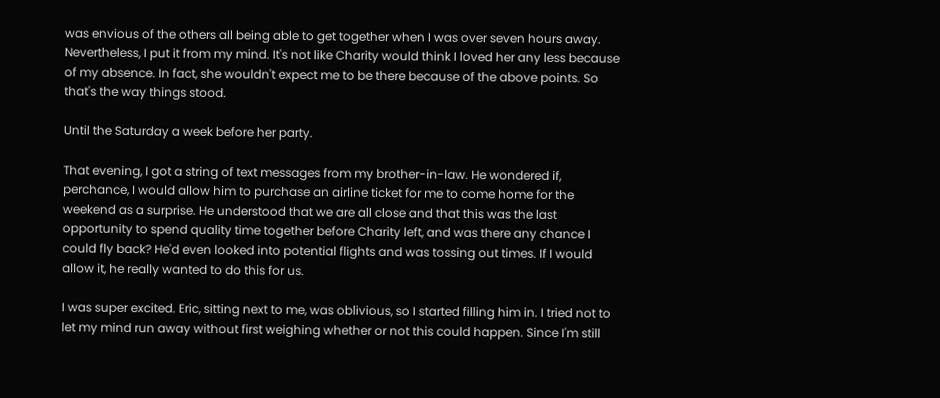was envious of the others all being able to get together when I was over seven hours away. Nevertheless, I put it from my mind. It's not like Charity would think I loved her any less because of my absence. In fact, she wouldn't expect me to be there because of the above points. So that's the way things stood.

Until the Saturday a week before her party.

That evening, I got a string of text messages from my brother-in-law. He wondered if, perchance, I would allow him to purchase an airline ticket for me to come home for the weekend as a surprise. He understood that we are all close and that this was the last opportunity to spend quality time together before Charity left, and was there any chance I could fly back? He'd even looked into potential flights and was tossing out times. If I would allow it, he really wanted to do this for us.

I was super excited. Eric, sitting next to me, was oblivious, so I started filling him in. I tried not to let my mind run away without first weighing whether or not this could happen. Since I'm still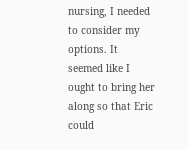nursing, I needed to consider my options. It seemed like I ought to bring her along so that Eric could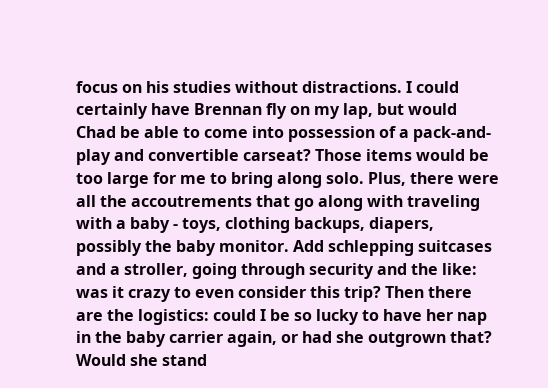focus on his studies without distractions. I could certainly have Brennan fly on my lap, but would Chad be able to come into possession of a pack-and-play and convertible carseat? Those items would be too large for me to bring along solo. Plus, there were all the accoutrements that go along with traveling with a baby - toys, clothing backups, diapers, possibly the baby monitor. Add schlepping suitcases and a stroller, going through security and the like: was it crazy to even consider this trip? Then there are the logistics: could I be so lucky to have her nap in the baby carrier again, or had she outgrown that? Would she stand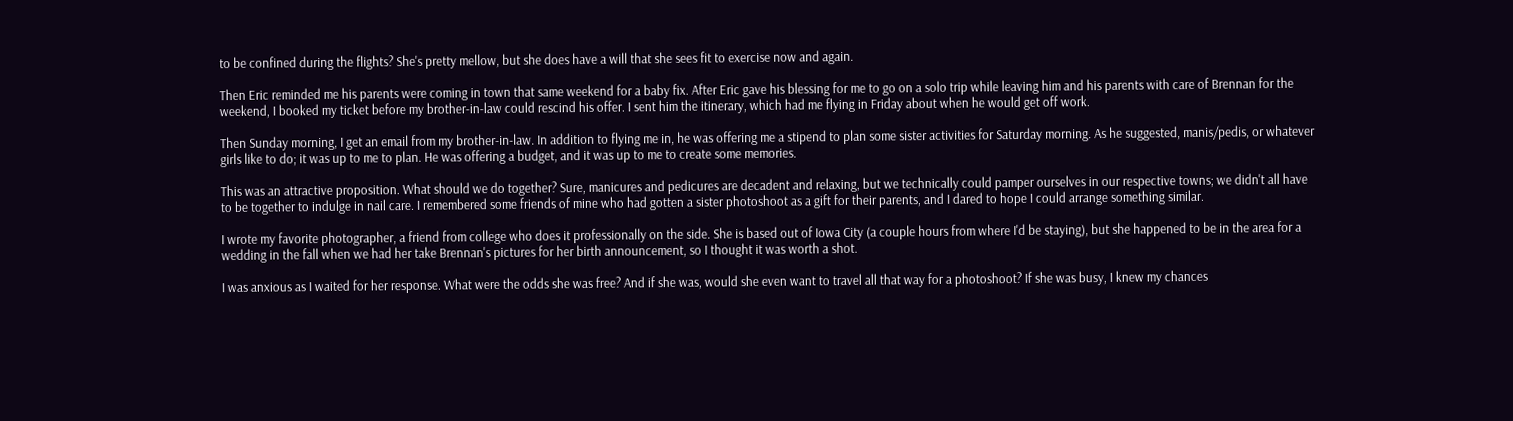to be confined during the flights? She's pretty mellow, but she does have a will that she sees fit to exercise now and again.

Then Eric reminded me his parents were coming in town that same weekend for a baby fix. After Eric gave his blessing for me to go on a solo trip while leaving him and his parents with care of Brennan for the weekend, I booked my ticket before my brother-in-law could rescind his offer. I sent him the itinerary, which had me flying in Friday about when he would get off work.

Then Sunday morning, I get an email from my brother-in-law. In addition to flying me in, he was offering me a stipend to plan some sister activities for Saturday morning. As he suggested, manis/pedis, or whatever girls like to do; it was up to me to plan. He was offering a budget, and it was up to me to create some memories.

This was an attractive proposition. What should we do together? Sure, manicures and pedicures are decadent and relaxing, but we technically could pamper ourselves in our respective towns; we didn't all have to be together to indulge in nail care. I remembered some friends of mine who had gotten a sister photoshoot as a gift for their parents, and I dared to hope I could arrange something similar.

I wrote my favorite photographer, a friend from college who does it professionally on the side. She is based out of Iowa City (a couple hours from where I'd be staying), but she happened to be in the area for a wedding in the fall when we had her take Brennan's pictures for her birth announcement, so I thought it was worth a shot.

I was anxious as I waited for her response. What were the odds she was free? And if she was, would she even want to travel all that way for a photoshoot? If she was busy, I knew my chances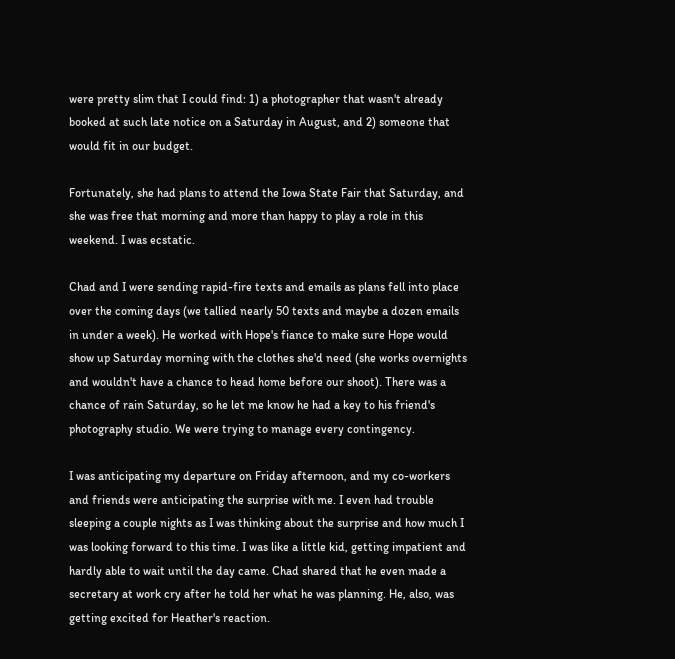were pretty slim that I could find: 1) a photographer that wasn't already booked at such late notice on a Saturday in August, and 2) someone that would fit in our budget.

Fortunately, she had plans to attend the Iowa State Fair that Saturday, and she was free that morning and more than happy to play a role in this weekend. I was ecstatic.

Chad and I were sending rapid-fire texts and emails as plans fell into place over the coming days (we tallied nearly 50 texts and maybe a dozen emails in under a week). He worked with Hope's fiance to make sure Hope would show up Saturday morning with the clothes she'd need (she works overnights and wouldn't have a chance to head home before our shoot). There was a chance of rain Saturday, so he let me know he had a key to his friend's photography studio. We were trying to manage every contingency.

I was anticipating my departure on Friday afternoon, and my co-workers and friends were anticipating the surprise with me. I even had trouble sleeping a couple nights as I was thinking about the surprise and how much I was looking forward to this time. I was like a little kid, getting impatient and hardly able to wait until the day came. Chad shared that he even made a secretary at work cry after he told her what he was planning. He, also, was getting excited for Heather's reaction.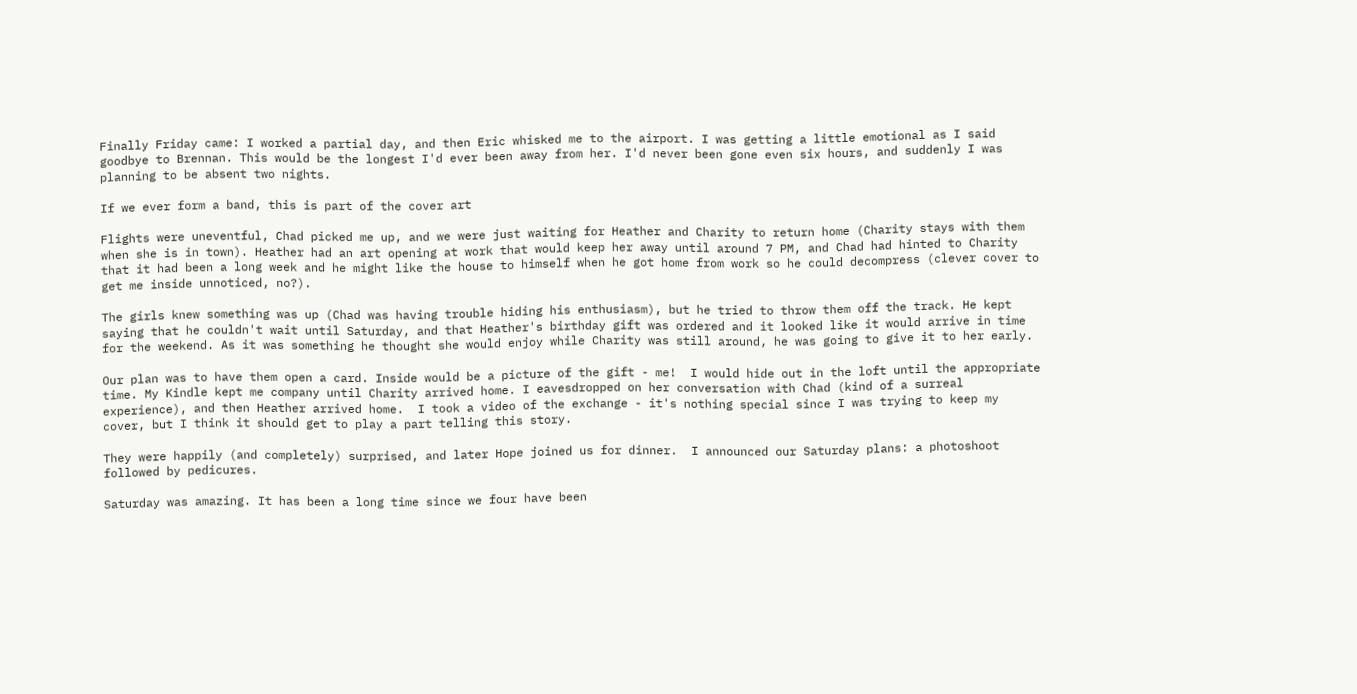Finally Friday came: I worked a partial day, and then Eric whisked me to the airport. I was getting a little emotional as I said goodbye to Brennan. This would be the longest I'd ever been away from her. I'd never been gone even six hours, and suddenly I was planning to be absent two nights.

If we ever form a band, this is part of the cover art

Flights were uneventful, Chad picked me up, and we were just waiting for Heather and Charity to return home (Charity stays with them when she is in town). Heather had an art opening at work that would keep her away until around 7 PM, and Chad had hinted to Charity that it had been a long week and he might like the house to himself when he got home from work so he could decompress (clever cover to get me inside unnoticed, no?).

The girls knew something was up (Chad was having trouble hiding his enthusiasm), but he tried to throw them off the track. He kept saying that he couldn't wait until Saturday, and that Heather's birthday gift was ordered and it looked like it would arrive in time for the weekend. As it was something he thought she would enjoy while Charity was still around, he was going to give it to her early.

Our plan was to have them open a card. Inside would be a picture of the gift - me!  I would hide out in the loft until the appropriate time. My Kindle kept me company until Charity arrived home. I eavesdropped on her conversation with Chad (kind of a surreal experience), and then Heather arrived home.  I took a video of the exchange - it's nothing special since I was trying to keep my cover, but I think it should get to play a part telling this story.

They were happily (and completely) surprised, and later Hope joined us for dinner.  I announced our Saturday plans: a photoshoot followed by pedicures.

Saturday was amazing. It has been a long time since we four have been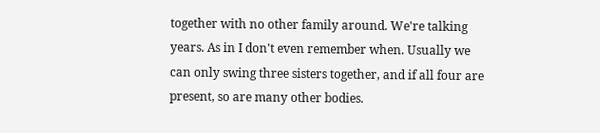together with no other family around. We're talking years. As in I don't even remember when. Usually we can only swing three sisters together, and if all four are present, so are many other bodies.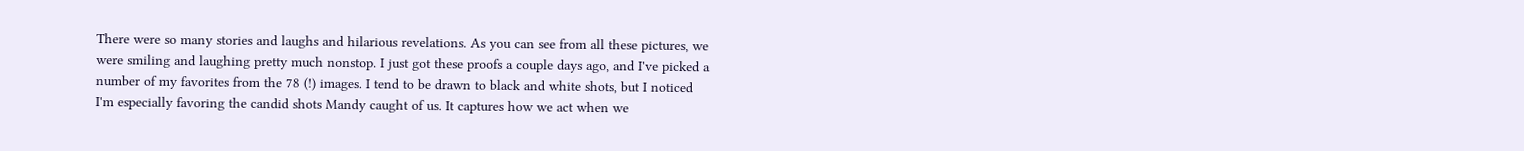There were so many stories and laughs and hilarious revelations. As you can see from all these pictures, we were smiling and laughing pretty much nonstop. I just got these proofs a couple days ago, and I've picked a number of my favorites from the 78 (!) images. I tend to be drawn to black and white shots, but I noticed I'm especially favoring the candid shots Mandy caught of us. It captures how we act when we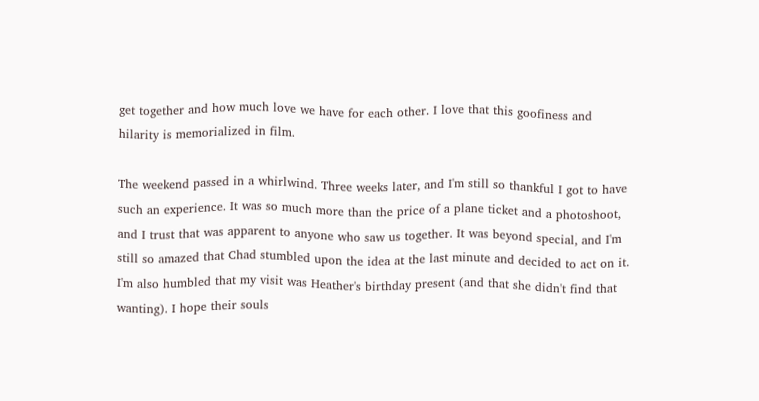get together and how much love we have for each other. I love that this goofiness and hilarity is memorialized in film.

The weekend passed in a whirlwind. Three weeks later, and I'm still so thankful I got to have such an experience. It was so much more than the price of a plane ticket and a photoshoot, and I trust that was apparent to anyone who saw us together. It was beyond special, and I'm still so amazed that Chad stumbled upon the idea at the last minute and decided to act on it. I'm also humbled that my visit was Heather's birthday present (and that she didn't find that wanting). I hope their souls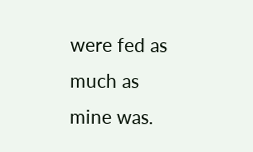were fed as much as mine was.